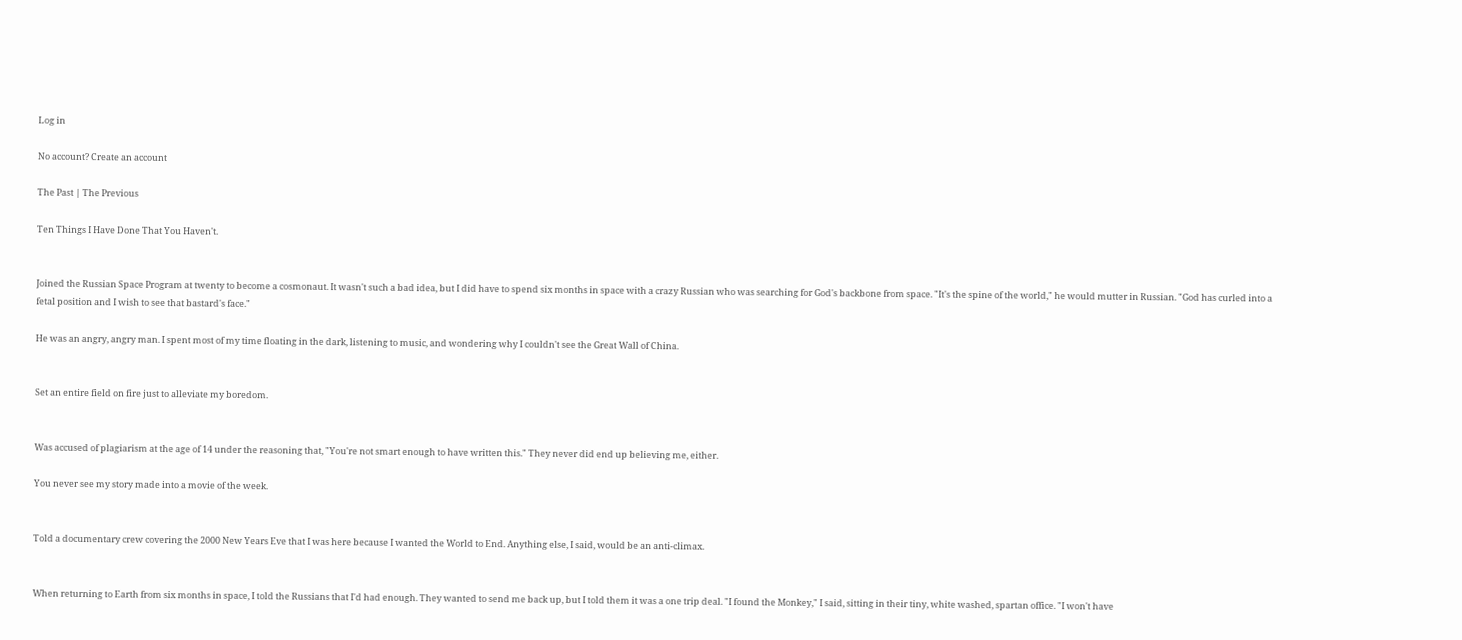Log in

No account? Create an account

The Past | The Previous

Ten Things I Have Done That You Haven't.


Joined the Russian Space Program at twenty to become a cosmonaut. It wasn't such a bad idea, but I did have to spend six months in space with a crazy Russian who was searching for God's backbone from space. "It's the spine of the world," he would mutter in Russian. "God has curled into a fetal position and I wish to see that bastard's face."

He was an angry, angry man. I spent most of my time floating in the dark, listening to music, and wondering why I couldn't see the Great Wall of China.


Set an entire field on fire just to alleviate my boredom.


Was accused of plagiarism at the age of 14 under the reasoning that, "You're not smart enough to have written this." They never did end up believing me, either.

You never see my story made into a movie of the week.


Told a documentary crew covering the 2000 New Years Eve that I was here because I wanted the World to End. Anything else, I said, would be an anti-climax.


When returning to Earth from six months in space, I told the Russians that I'd had enough. They wanted to send me back up, but I told them it was a one trip deal. "I found the Monkey," I said, sitting in their tiny, white washed, spartan office. "I won't have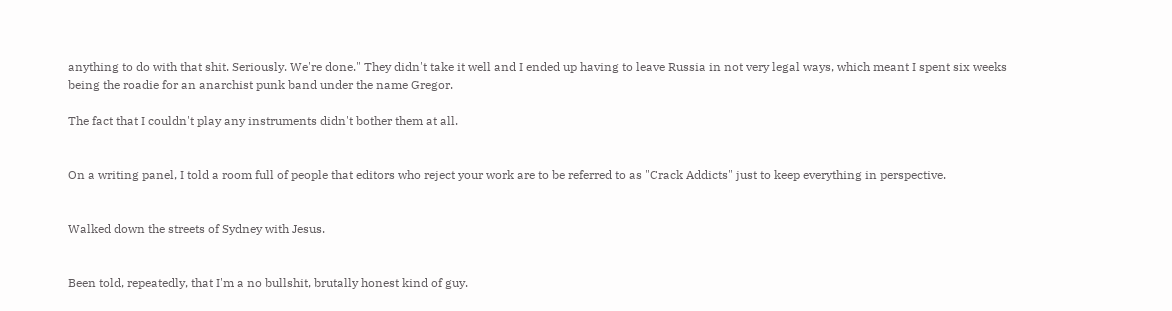anything to do with that shit. Seriously. We're done." They didn't take it well and I ended up having to leave Russia in not very legal ways, which meant I spent six weeks being the roadie for an anarchist punk band under the name Gregor.

The fact that I couldn't play any instruments didn't bother them at all.


On a writing panel, I told a room full of people that editors who reject your work are to be referred to as "Crack Addicts" just to keep everything in perspective.


Walked down the streets of Sydney with Jesus.


Been told, repeatedly, that I'm a no bullshit, brutally honest kind of guy.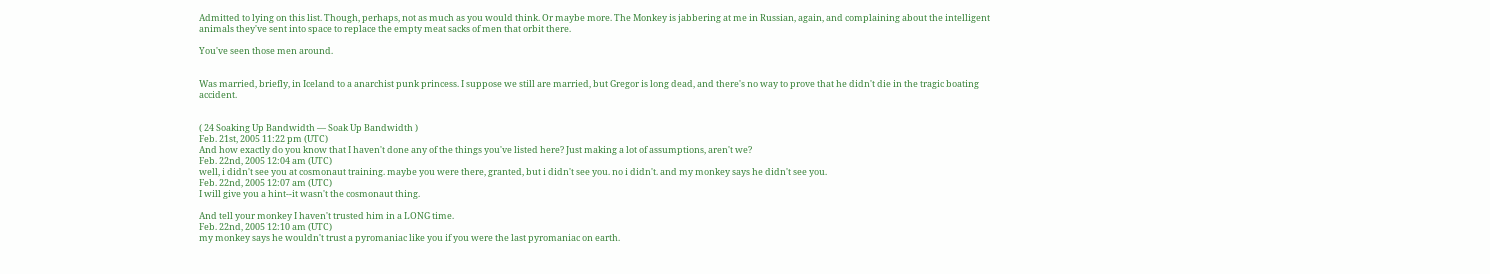Admitted to lying on this list. Though, perhaps, not as much as you would think. Or maybe more. The Monkey is jabbering at me in Russian, again, and complaining about the intelligent animals they've sent into space to replace the empty meat sacks of men that orbit there.

You've seen those men around.


Was married, briefly, in Iceland to a anarchist punk princess. I suppose we still are married, but Gregor is long dead, and there's no way to prove that he didn't die in the tragic boating accident.


( 24 Soaking Up Bandwidth — Soak Up Bandwidth )
Feb. 21st, 2005 11:22 pm (UTC)
And how exactly do you know that I haven't done any of the things you've listed here? Just making a lot of assumptions, aren't we?
Feb. 22nd, 2005 12:04 am (UTC)
well, i didn't see you at cosmonaut training. maybe you were there, granted, but i didn't see you. no i didn't. and my monkey says he didn't see you.
Feb. 22nd, 2005 12:07 am (UTC)
I will give you a hint--it wasn't the cosmonaut thing.

And tell your monkey I haven't trusted him in a LONG time.
Feb. 22nd, 2005 12:10 am (UTC)
my monkey says he wouldn't trust a pyromaniac like you if you were the last pyromaniac on earth.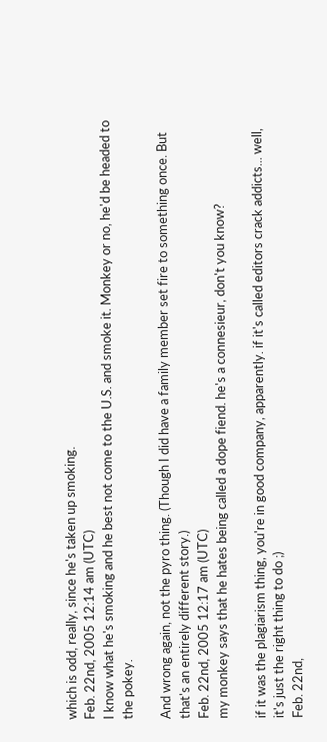which is odd, really, since he's taken up smoking.
Feb. 22nd, 2005 12:14 am (UTC)
I know what he's smoking and he best not come to the U.S. and smoke it. Monkey or no, he'd be headed to the pokey.

And wrong again, not the pyro thing. (Though I did have a family member set fire to something once. But that's an entirely different story.)
Feb. 22nd, 2005 12:17 am (UTC)
my monkey says that he hates being called a dope fiend. he's a connesieur, don't you know?

if it was the plagiarism thing, you're in good company, apparently. if it's called editors crack addicts... well, it's just the right thing to do ;)
Feb. 22nd,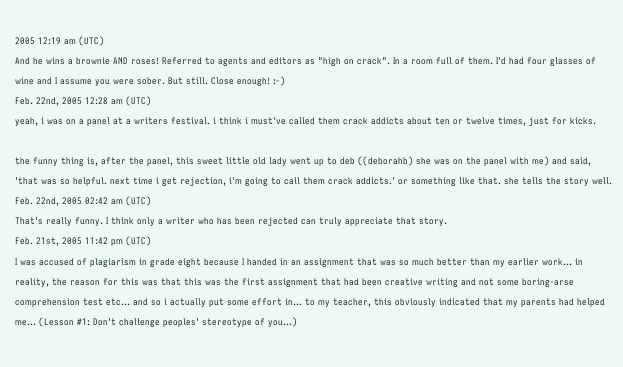2005 12:19 am (UTC)
And he wins a brownie AND roses! Referred to agents and editors as "high on crack". In a room full of them. I'd had four glasses of wine and I assume you were sober. But still. Close enough! :-)
Feb. 22nd, 2005 12:28 am (UTC)
yeah, i was on a panel at a writers festival. i think i must've called them crack addicts about ten or twelve times, just for kicks.

the funny thing is, after the panel, this sweet little old lady went up to deb ((deborahb) she was on the panel with me) and said, 'that was so helpful. next time i get rejection, i'm going to call them crack addicts.' or something like that. she tells the story well.
Feb. 22nd, 2005 02:42 am (UTC)
That's really funny. I think only a writer who has been rejected can truly appreciate that story.
Feb. 21st, 2005 11:42 pm (UTC)
I was accused of plagiarism in grade eight because I handed in an assignment that was so much better than my earlier work... in reality, the reason for this was that this was the first assignment that had been creative writing and not some boring-arse comprehension test etc... and so i actually put some effort in... to my teacher, this obviously indicated that my parents had helped me... (Lesson #1: Don't challenge peoples' stereotype of you...)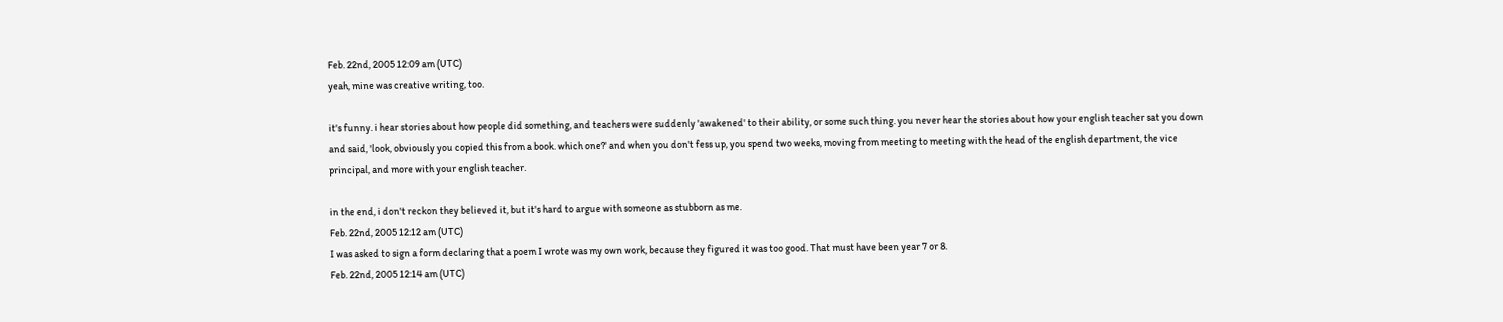Feb. 22nd, 2005 12:09 am (UTC)
yeah, mine was creative writing, too.

it's funny. i hear stories about how people did something, and teachers were suddenly 'awakened' to their ability, or some such thing. you never hear the stories about how your english teacher sat you down and said, 'look, obviously you copied this from a book. which one?' and when you don't fess up, you spend two weeks, moving from meeting to meeting with the head of the english department, the vice principal, and more with your english teacher.

in the end, i don't reckon they believed it, but it's hard to argue with someone as stubborn as me.
Feb. 22nd, 2005 12:12 am (UTC)
I was asked to sign a form declaring that a poem I wrote was my own work, because they figured it was too good. That must have been year 7 or 8.
Feb. 22nd, 2005 12:14 am (UTC)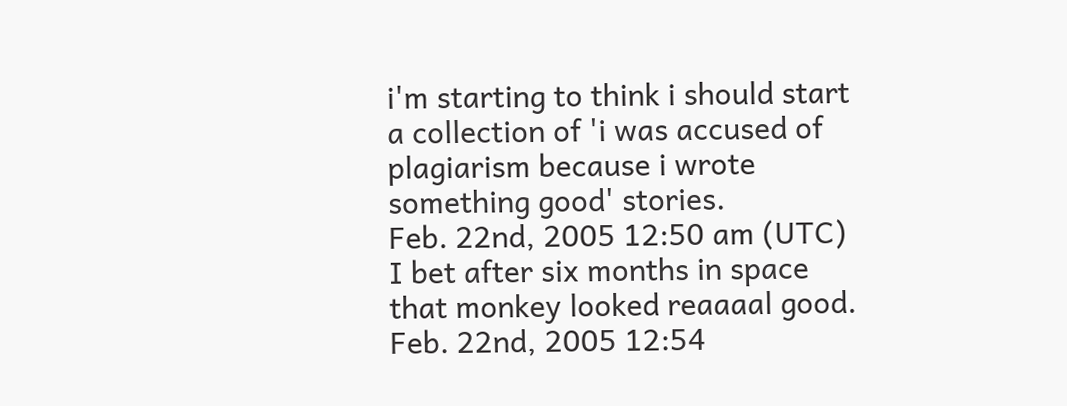i'm starting to think i should start a collection of 'i was accused of plagiarism because i wrote something good' stories.
Feb. 22nd, 2005 12:50 am (UTC)
I bet after six months in space that monkey looked reaaaal good.
Feb. 22nd, 2005 12:54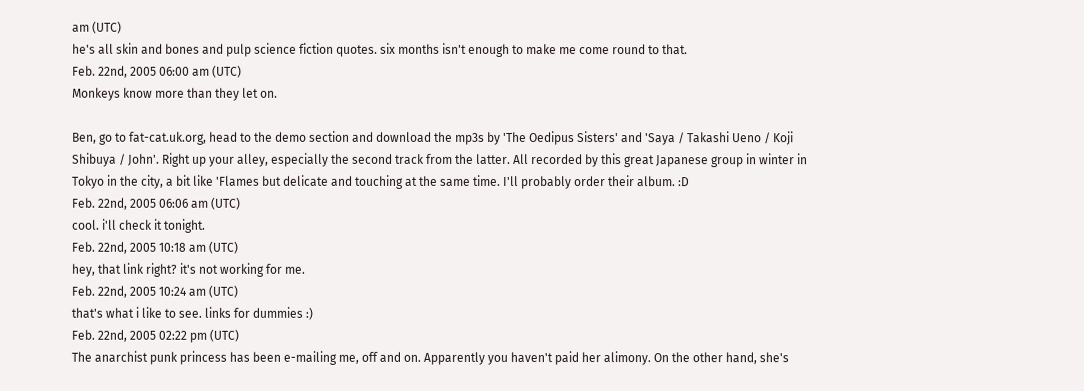am (UTC)
he's all skin and bones and pulp science fiction quotes. six months isn't enough to make me come round to that.
Feb. 22nd, 2005 06:00 am (UTC)
Monkeys know more than they let on.

Ben, go to fat-cat.uk.org, head to the demo section and download the mp3s by 'The Oedipus Sisters' and 'Saya / Takashi Ueno / Koji Shibuya / John'. Right up your alley, especially the second track from the latter. All recorded by this great Japanese group in winter in Tokyo in the city, a bit like 'Flames but delicate and touching at the same time. I'll probably order their album. :D
Feb. 22nd, 2005 06:06 am (UTC)
cool. i'll check it tonight.
Feb. 22nd, 2005 10:18 am (UTC)
hey, that link right? it's not working for me.
Feb. 22nd, 2005 10:24 am (UTC)
that's what i like to see. links for dummies :)
Feb. 22nd, 2005 02:22 pm (UTC)
The anarchist punk princess has been e-mailing me, off and on. Apparently you haven't paid her alimony. On the other hand, she's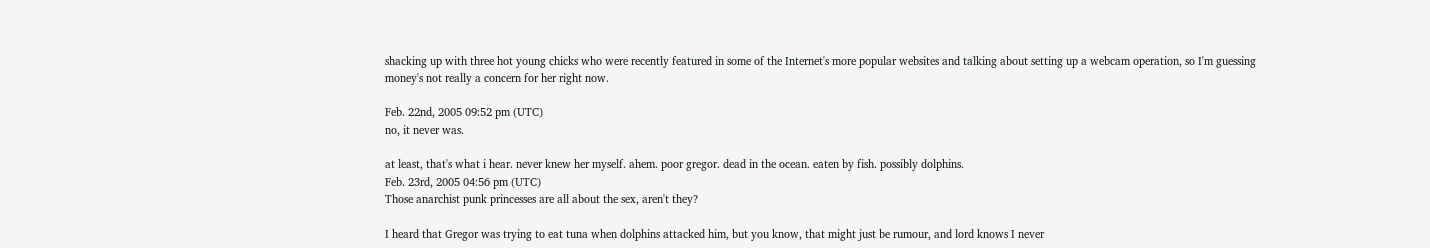shacking up with three hot young chicks who were recently featured in some of the Internet's more popular websites and talking about setting up a webcam operation, so I'm guessing money's not really a concern for her right now.

Feb. 22nd, 2005 09:52 pm (UTC)
no, it never was.

at least, that's what i hear. never knew her myself. ahem. poor gregor. dead in the ocean. eaten by fish. possibly dolphins.
Feb. 23rd, 2005 04:56 pm (UTC)
Those anarchist punk princesses are all about the sex, aren't they?

I heard that Gregor was trying to eat tuna when dolphins attacked him, but you know, that might just be rumour, and lord knows I never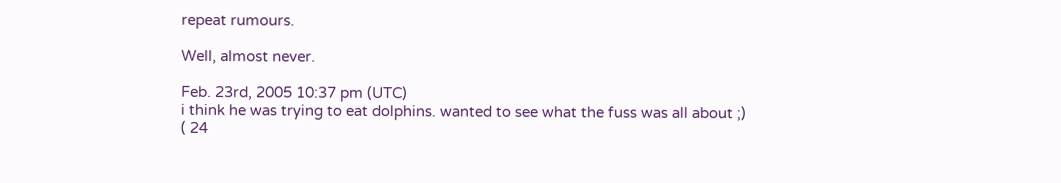repeat rumours.

Well, almost never.

Feb. 23rd, 2005 10:37 pm (UTC)
i think he was trying to eat dolphins. wanted to see what the fuss was all about ;)
( 24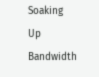Soaking Up Bandwidth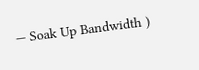— Soak Up Bandwidth )